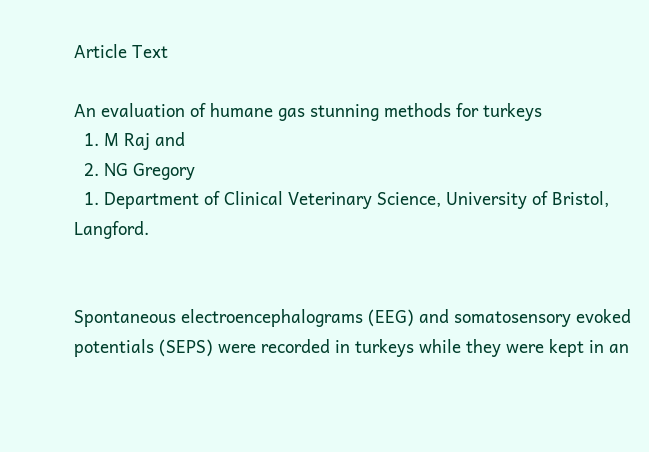Article Text

An evaluation of humane gas stunning methods for turkeys
  1. M Raj and
  2. NG Gregory
  1. Department of Clinical Veterinary Science, University of Bristol, Langford.


Spontaneous electroencephalograms (EEG) and somatosensory evoked potentials (SEPS) were recorded in turkeys while they were kept in an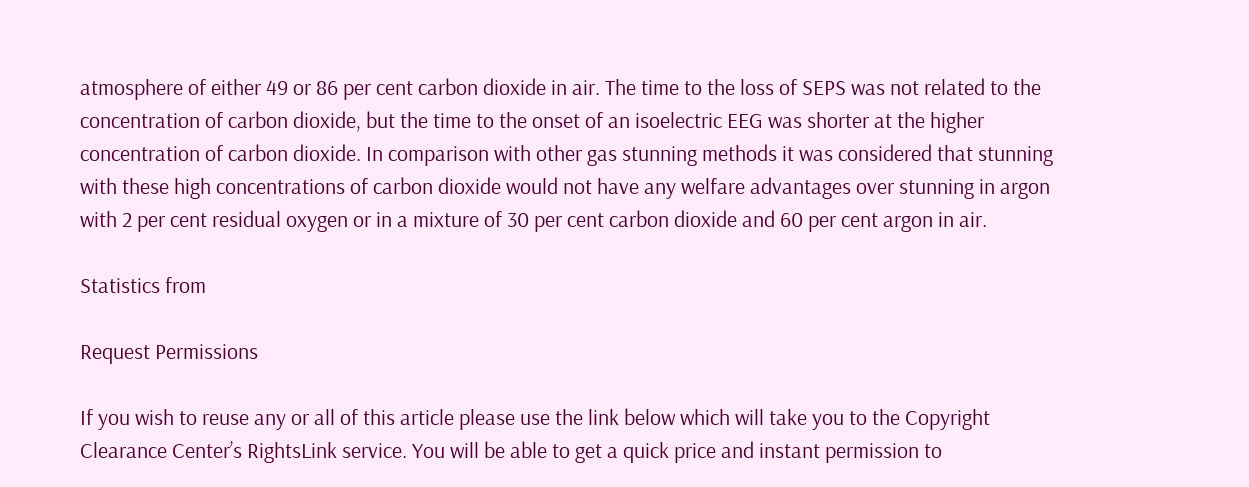atmosphere of either 49 or 86 per cent carbon dioxide in air. The time to the loss of SEPS was not related to the concentration of carbon dioxide, but the time to the onset of an isoelectric EEG was shorter at the higher concentration of carbon dioxide. In comparison with other gas stunning methods it was considered that stunning with these high concentrations of carbon dioxide would not have any welfare advantages over stunning in argon with 2 per cent residual oxygen or in a mixture of 30 per cent carbon dioxide and 60 per cent argon in air.

Statistics from

Request Permissions

If you wish to reuse any or all of this article please use the link below which will take you to the Copyright Clearance Center’s RightsLink service. You will be able to get a quick price and instant permission to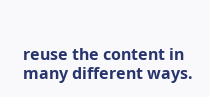reuse the content in many different ways.